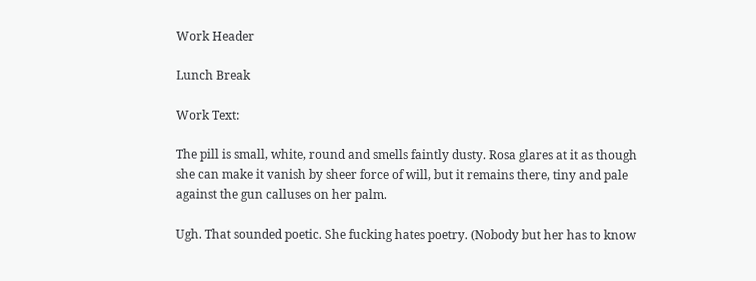Work Header

Lunch Break

Work Text:

The pill is small, white, round and smells faintly dusty. Rosa glares at it as though she can make it vanish by sheer force of will, but it remains there, tiny and pale against the gun calluses on her palm.

Ugh. That sounded poetic. She fucking hates poetry. (Nobody but her has to know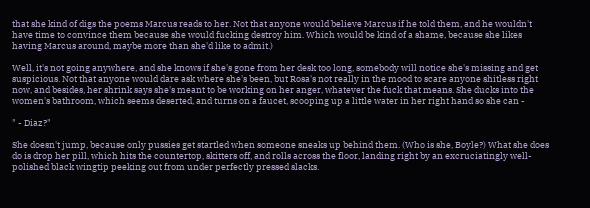that she kind of digs the poems Marcus reads to her. Not that anyone would believe Marcus if he told them, and he wouldn't have time to convince them because she would fucking destroy him. Which would be kind of a shame, because she likes having Marcus around, maybe more than she'd like to admit.)

Well, it's not going anywhere, and she knows if she's gone from her desk too long, somebody will notice she's missing and get suspicious. Not that anyone would dare ask where she's been, but Rosa's not really in the mood to scare anyone shitless right now, and besides, her shrink says she's meant to be working on her anger, whatever the fuck that means. She ducks into the women's bathroom, which seems deserted, and turns on a faucet, scooping up a little water in her right hand so she can -

" - Diaz?"

She doesn't jump, because only pussies get startled when someone sneaks up behind them. (Who is she, Boyle?) What she does do is drop her pill, which hits the countertop, skitters off, and rolls across the floor, landing right by an excruciatingly well-polished black wingtip peeking out from under perfectly pressed slacks.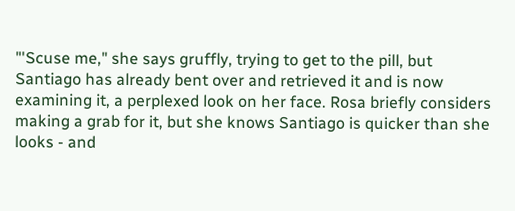"'Scuse me," she says gruffly, trying to get to the pill, but Santiago has already bent over and retrieved it and is now examining it, a perplexed look on her face. Rosa briefly considers making a grab for it, but she knows Santiago is quicker than she looks - and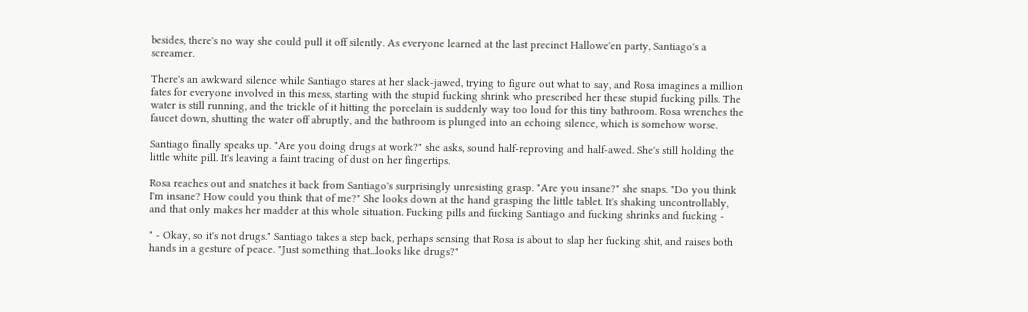besides, there's no way she could pull it off silently. As everyone learned at the last precinct Hallowe'en party, Santiago's a screamer.

There's an awkward silence while Santiago stares at her slack-jawed, trying to figure out what to say, and Rosa imagines a million fates for everyone involved in this mess, starting with the stupid fucking shrink who prescribed her these stupid fucking pills. The water is still running, and the trickle of it hitting the porcelain is suddenly way too loud for this tiny bathroom. Rosa wrenches the faucet down, shutting the water off abruptly, and the bathroom is plunged into an echoing silence, which is somehow worse.

Santiago finally speaks up. "Are you doing drugs at work?" she asks, sound half-reproving and half-awed. She's still holding the little white pill. It's leaving a faint tracing of dust on her fingertips.

Rosa reaches out and snatches it back from Santiago's surprisingly unresisting grasp. "Are you insane?" she snaps. "Do you think I'm insane? How could you think that of me?" She looks down at the hand grasping the little tablet. It's shaking uncontrollably, and that only makes her madder at this whole situation. Fucking pills and fucking Santiago and fucking shrinks and fucking -

" - Okay, so it's not drugs." Santiago takes a step back, perhaps sensing that Rosa is about to slap her fucking shit, and raises both hands in a gesture of peace. "Just something that...looks like drugs?"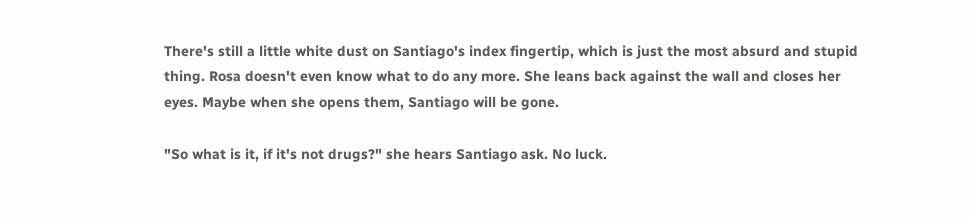There's still a little white dust on Santiago's index fingertip, which is just the most absurd and stupid thing. Rosa doesn't even know what to do any more. She leans back against the wall and closes her eyes. Maybe when she opens them, Santiago will be gone.

"So what is it, if it's not drugs?" she hears Santiago ask. No luck.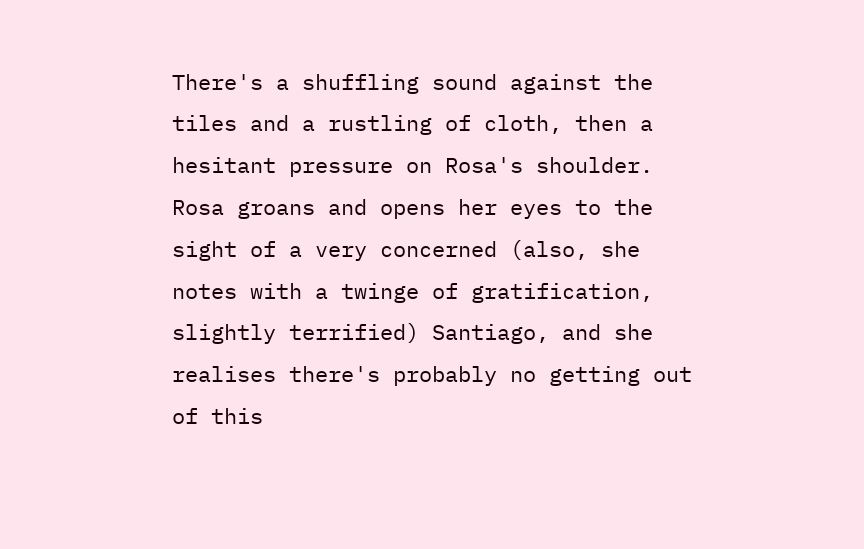There's a shuffling sound against the tiles and a rustling of cloth, then a hesitant pressure on Rosa's shoulder. Rosa groans and opens her eyes to the sight of a very concerned (also, she notes with a twinge of gratification, slightly terrified) Santiago, and she realises there's probably no getting out of this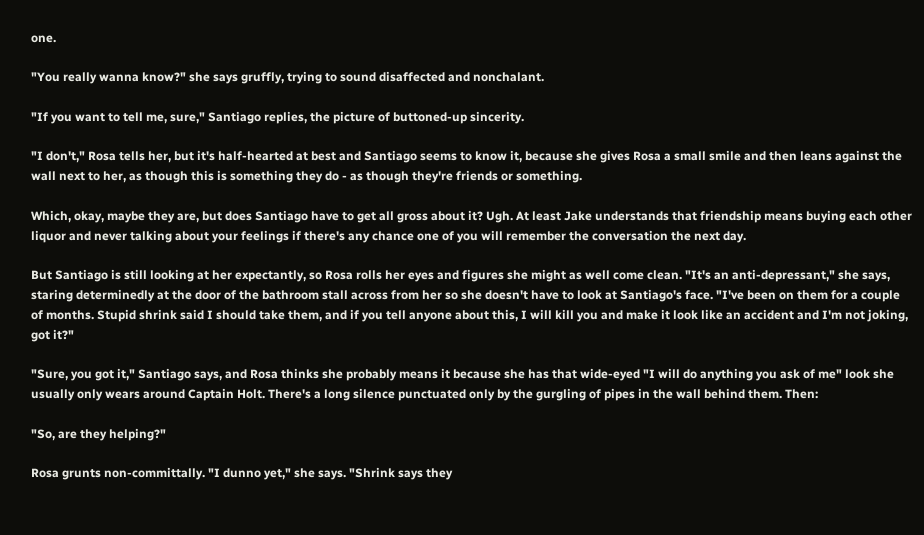one.

"You really wanna know?" she says gruffly, trying to sound disaffected and nonchalant.

"If you want to tell me, sure," Santiago replies, the picture of buttoned-up sincerity.

"I don't," Rosa tells her, but it's half-hearted at best and Santiago seems to know it, because she gives Rosa a small smile and then leans against the wall next to her, as though this is something they do - as though they're friends or something.

Which, okay, maybe they are, but does Santiago have to get all gross about it? Ugh. At least Jake understands that friendship means buying each other liquor and never talking about your feelings if there's any chance one of you will remember the conversation the next day.

But Santiago is still looking at her expectantly, so Rosa rolls her eyes and figures she might as well come clean. "It's an anti-depressant," she says, staring determinedly at the door of the bathroom stall across from her so she doesn't have to look at Santiago's face. "I've been on them for a couple of months. Stupid shrink said I should take them, and if you tell anyone about this, I will kill you and make it look like an accident and I'm not joking, got it?"

"Sure, you got it," Santiago says, and Rosa thinks she probably means it because she has that wide-eyed "I will do anything you ask of me" look she usually only wears around Captain Holt. There's a long silence punctuated only by the gurgling of pipes in the wall behind them. Then:

"So, are they helping?"

Rosa grunts non-committally. "I dunno yet," she says. "Shrink says they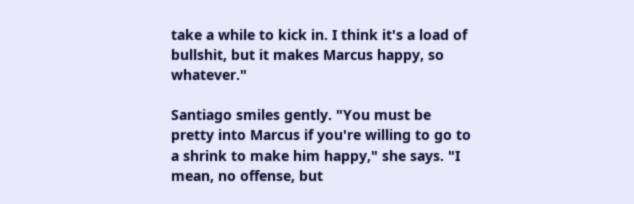take a while to kick in. I think it's a load of bullshit, but it makes Marcus happy, so whatever."

Santiago smiles gently. "You must be pretty into Marcus if you're willing to go to a shrink to make him happy," she says. "I mean, no offense, but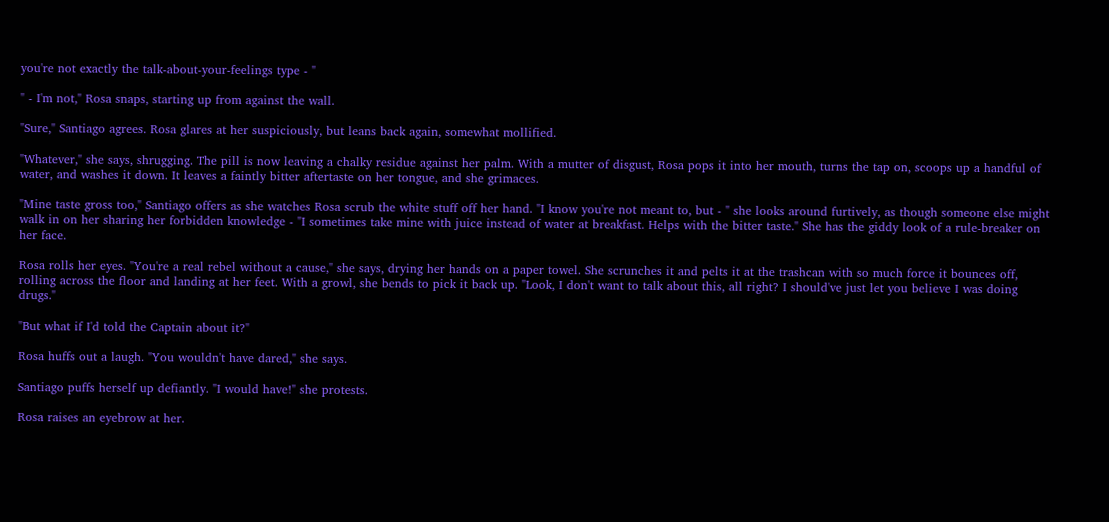you're not exactly the talk-about-your-feelings type - "

" - I'm not," Rosa snaps, starting up from against the wall.

"Sure," Santiago agrees. Rosa glares at her suspiciously, but leans back again, somewhat mollified.

"Whatever," she says, shrugging. The pill is now leaving a chalky residue against her palm. With a mutter of disgust, Rosa pops it into her mouth, turns the tap on, scoops up a handful of water, and washes it down. It leaves a faintly bitter aftertaste on her tongue, and she grimaces.

"Mine taste gross too," Santiago offers as she watches Rosa scrub the white stuff off her hand. "I know you're not meant to, but - " she looks around furtively, as though someone else might walk in on her sharing her forbidden knowledge - "I sometimes take mine with juice instead of water at breakfast. Helps with the bitter taste." She has the giddy look of a rule-breaker on her face.

Rosa rolls her eyes. "You're a real rebel without a cause," she says, drying her hands on a paper towel. She scrunches it and pelts it at the trashcan with so much force it bounces off, rolling across the floor and landing at her feet. With a growl, she bends to pick it back up. "Look, I don't want to talk about this, all right? I should've just let you believe I was doing drugs."

"But what if I'd told the Captain about it?"

Rosa huffs out a laugh. "You wouldn't have dared," she says.

Santiago puffs herself up defiantly. "I would have!" she protests.

Rosa raises an eyebrow at her.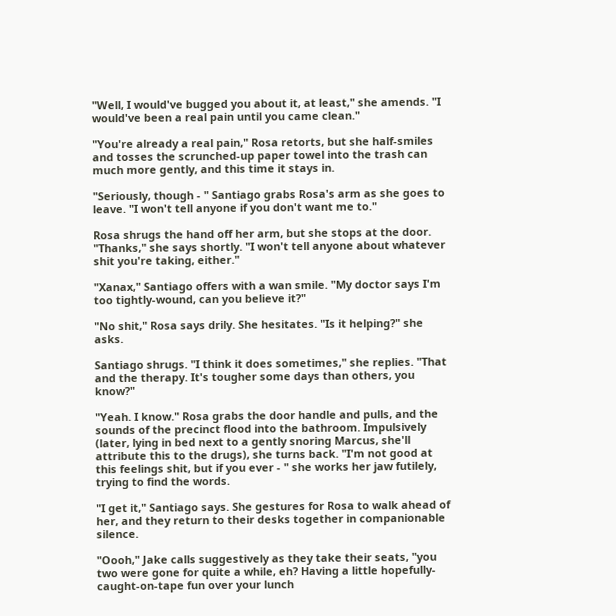"Well, I would've bugged you about it, at least," she amends. "I would've been a real pain until you came clean."

"You're already a real pain," Rosa retorts, but she half-smiles and tosses the scrunched-up paper towel into the trash can much more gently, and this time it stays in.

"Seriously, though - " Santiago grabs Rosa's arm as she goes to leave. "I won't tell anyone if you don't want me to."

Rosa shrugs the hand off her arm, but she stops at the door. "Thanks," she says shortly. "I won't tell anyone about whatever shit you're taking, either."

"Xanax," Santiago offers with a wan smile. "My doctor says I'm too tightly-wound, can you believe it?"

"No shit," Rosa says drily. She hesitates. "Is it helping?" she asks.

Santiago shrugs. "I think it does sometimes," she replies. "That and the therapy. It's tougher some days than others, you know?"

"Yeah. I know." Rosa grabs the door handle and pulls, and the sounds of the precinct flood into the bathroom. Impulsively (later, lying in bed next to a gently snoring Marcus, she'll attribute this to the drugs), she turns back. "I'm not good at this feelings shit, but if you ever - " she works her jaw futilely, trying to find the words.

"I get it," Santiago says. She gestures for Rosa to walk ahead of her, and they return to their desks together in companionable silence.

"Oooh," Jake calls suggestively as they take their seats, "you two were gone for quite a while, eh? Having a little hopefully-caught-on-tape fun over your lunch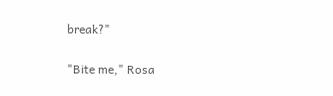break?"

"Bite me," Rosa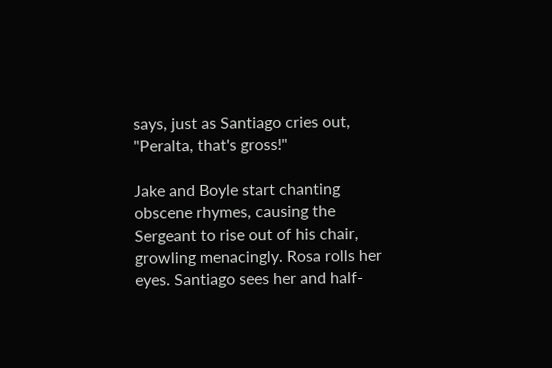says, just as Santiago cries out, "Peralta, that's gross!"

Jake and Boyle start chanting obscene rhymes, causing the Sergeant to rise out of his chair, growling menacingly. Rosa rolls her eyes. Santiago sees her and half-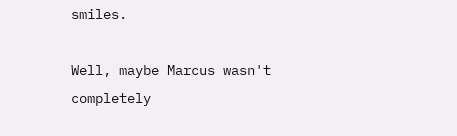smiles.

Well, maybe Marcus wasn't completely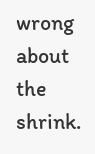wrong about the shrink.